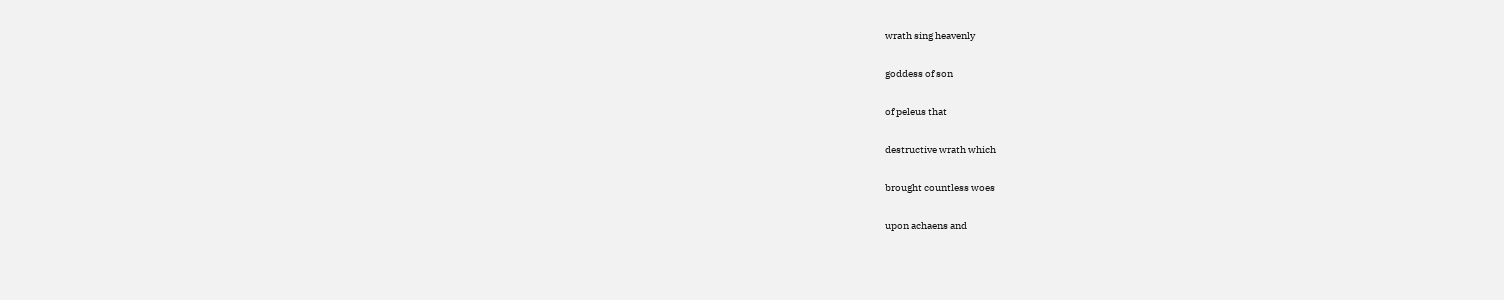wrath sing heavenly

goddess of son

of peleus that

destructive wrath which

brought countless woes

upon achaens and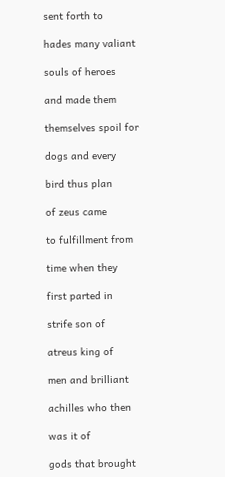sent forth to

hades many valiant

souls of heroes

and made them

themselves spoil for

dogs and every

bird thus plan

of zeus came

to fulfillment from

time when they

first parted in

strife son of

atreus king of

men and brilliant

achilles who then

was it of

gods that brought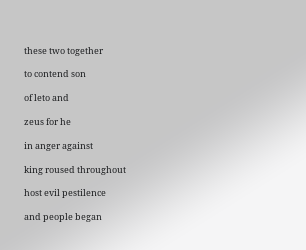these two together

to contend son

of leto and

zeus for he

in anger against

king roused throughout

host evil pestilence

and people began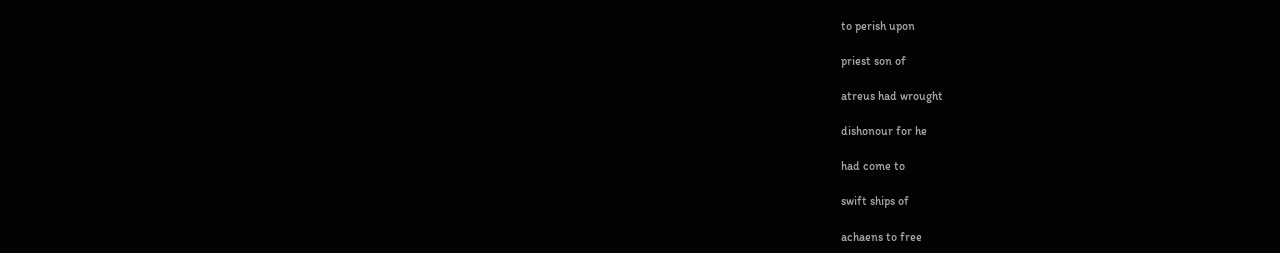to perish upon

priest son of

atreus had wrought

dishonour for he

had come to

swift ships of

achaens to free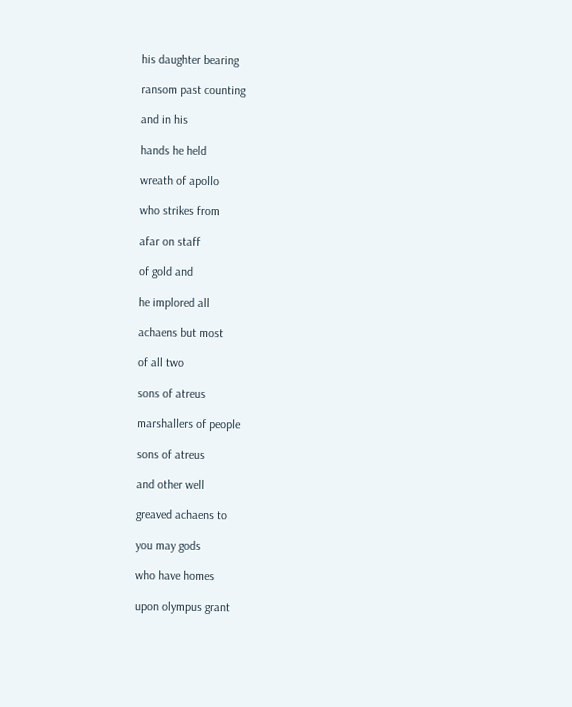his daughter bearing

ransom past counting

and in his

hands he held

wreath of apollo

who strikes from

afar on staff

of gold and

he implored all

achaens but most

of all two

sons of atreus

marshallers of people

sons of atreus

and other well

greaved achaens to

you may gods

who have homes

upon olympus grant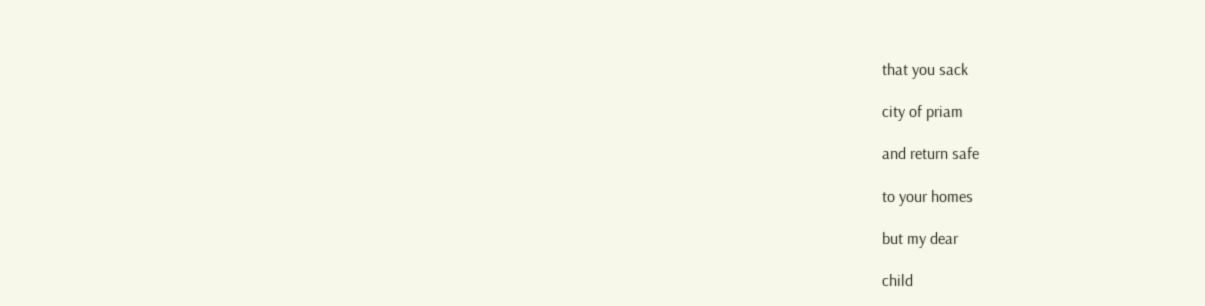that you sack

city of priam

and return safe

to your homes

but my dear

child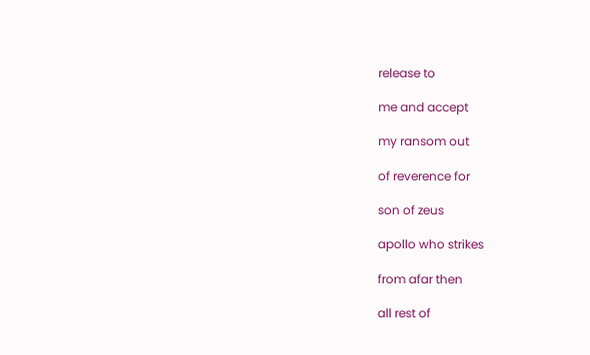release to

me and accept

my ransom out

of reverence for

son of zeus

apollo who strikes

from afar then

all rest of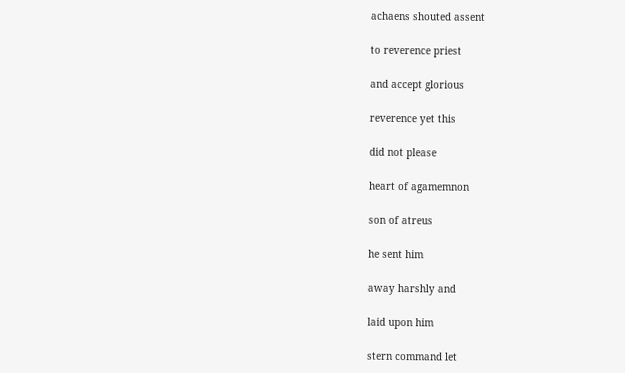achaens shouted assent

to reverence priest

and accept glorious

reverence yet this

did not please

heart of agamemnon

son of atreus

he sent him

away harshly and

laid upon him

stern command let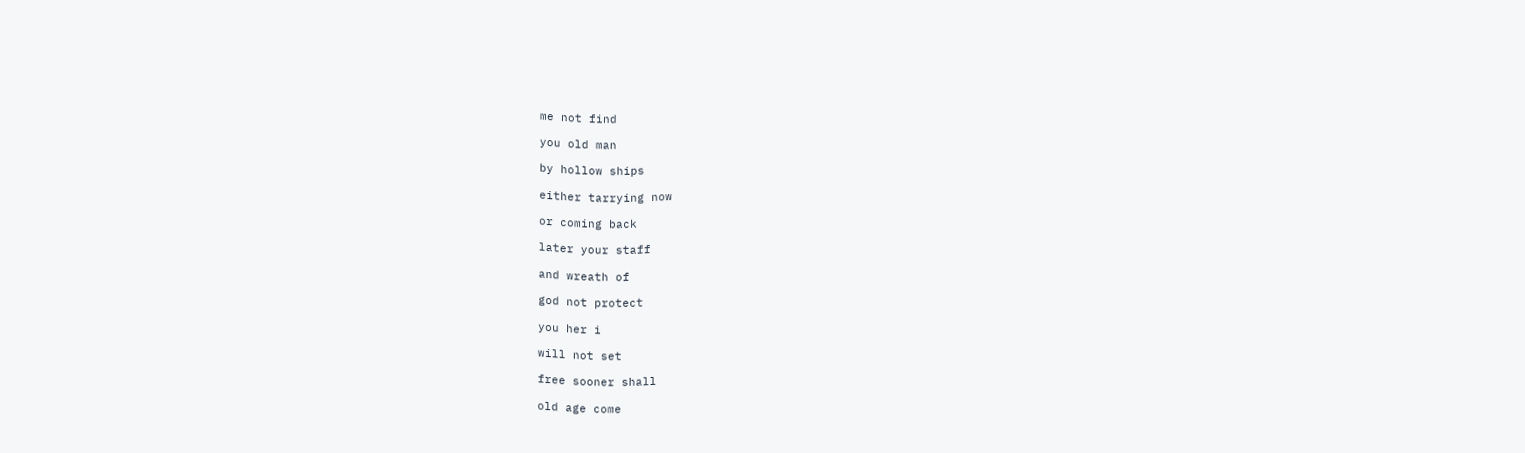me not find

you old man

by hollow ships

either tarrying now

or coming back

later your staff

and wreath of

god not protect

you her i

will not set

free sooner shall

old age come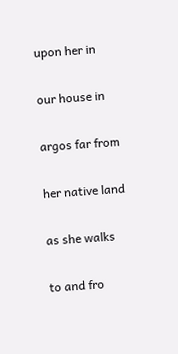upon her in

our house in

argos far from

her native land

as she walks

to and fro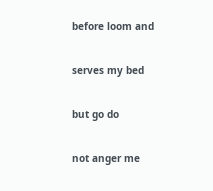before loom and

serves my bed

but go do

not anger me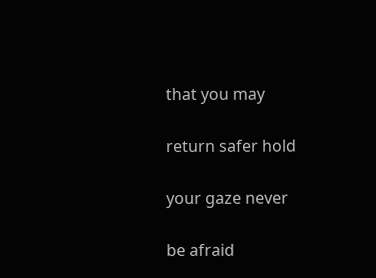that you may

return safer hold

your gaze never

be afraid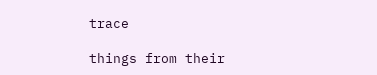trace

things from their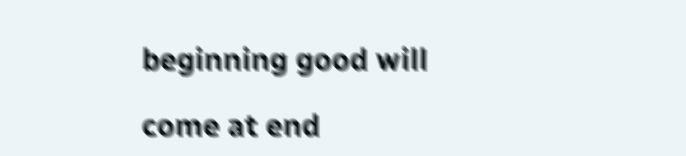beginning good will

come at end